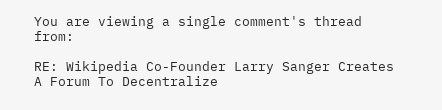You are viewing a single comment's thread from:

RE: Wikipedia Co-Founder Larry Sanger Creates A Forum To Decentralize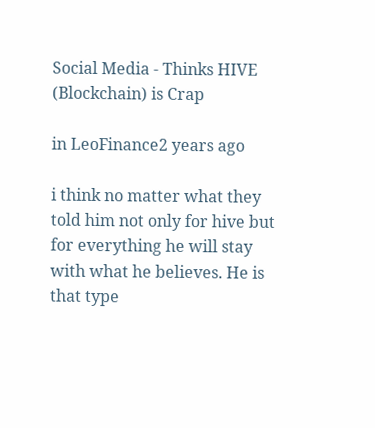Social Media - Thinks HIVE (Blockchain) is Crap

in LeoFinance2 years ago

i think no matter what they told him not only for hive but for everything he will stay with what he believes. He is that type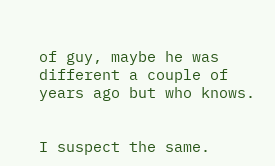of guy, maybe he was different a couple of years ago but who knows.


I suspect the same.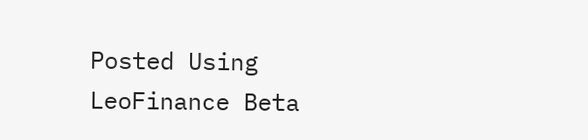Posted Using LeoFinance Beta